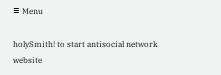≡ Menu

holySmith! to start antisocial network website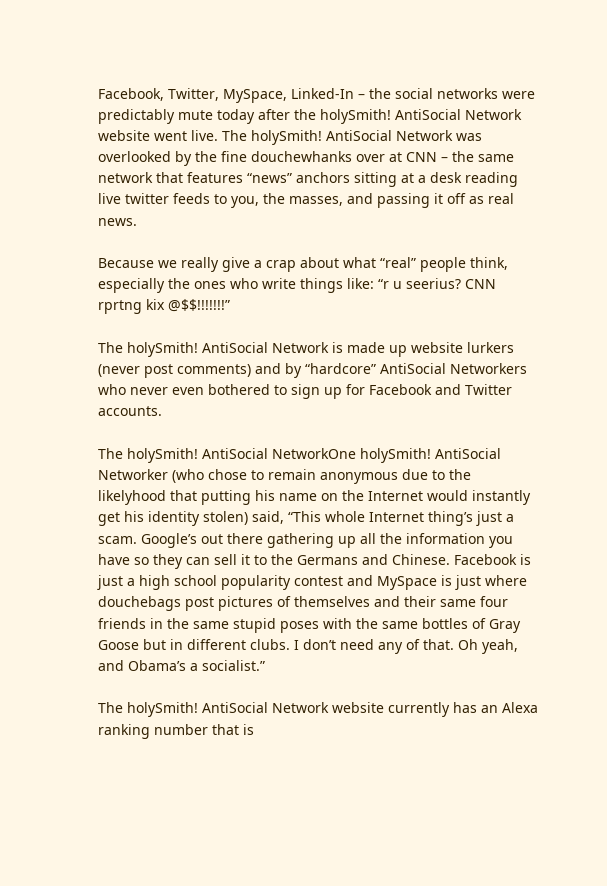Facebook, Twitter, MySpace, Linked-In – the social networks were predictably mute today after the holySmith! AntiSocial Network website went live. The holySmith! AntiSocial Network was overlooked by the fine douchewhanks over at CNN – the same network that features “news” anchors sitting at a desk reading live twitter feeds to you, the masses, and passing it off as real news.

Because we really give a crap about what “real” people think, especially the ones who write things like: “r u seerius? CNN rprtng kix @$$!!!!!!!”

The holySmith! AntiSocial Network is made up website lurkers (never post comments) and by “hardcore” AntiSocial Networkers who never even bothered to sign up for Facebook and Twitter accounts.

The holySmith! AntiSocial NetworkOne holySmith! AntiSocial Networker (who chose to remain anonymous due to the likelyhood that putting his name on the Internet would instantly get his identity stolen) said, “This whole Internet thing’s just a scam. Google’s out there gathering up all the information you have so they can sell it to the Germans and Chinese. Facebook is just a high school popularity contest and MySpace is just where douchebags post pictures of themselves and their same four friends in the same stupid poses with the same bottles of Gray Goose but in different clubs. I don’t need any of that. Oh yeah, and Obama’s a socialist.”

The holySmith! AntiSocial Network website currently has an Alexa ranking number that is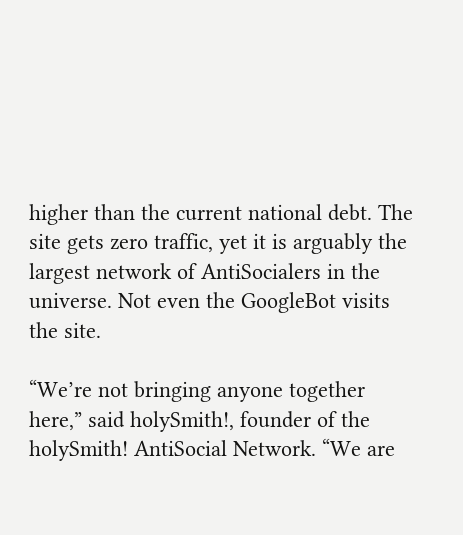higher than the current national debt. The site gets zero traffic, yet it is arguably the largest network of AntiSocialers in the universe. Not even the GoogleBot visits the site.

“We’re not bringing anyone together here,” said holySmith!, founder of the holySmith! AntiSocial Network. “We are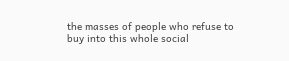the masses of people who refuse to buy into this whole social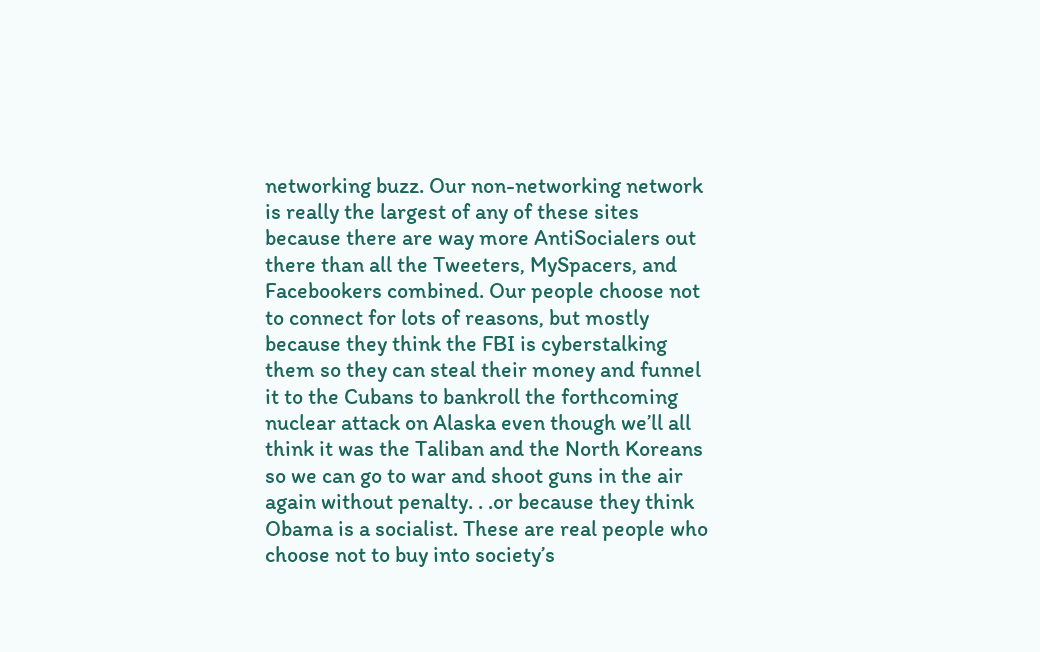networking buzz. Our non-networking network is really the largest of any of these sites because there are way more AntiSocialers out there than all the Tweeters, MySpacers, and Facebookers combined. Our people choose not to connect for lots of reasons, but mostly because they think the FBI is cyberstalking them so they can steal their money and funnel it to the Cubans to bankroll the forthcoming nuclear attack on Alaska even though we’ll all think it was the Taliban and the North Koreans so we can go to war and shoot guns in the air again without penalty. . .or because they think Obama is a socialist. These are real people who choose not to buy into society’s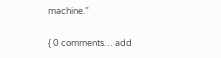machine.”

{ 0 comments… add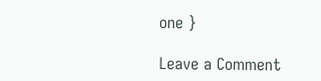one }

Leave a Comment